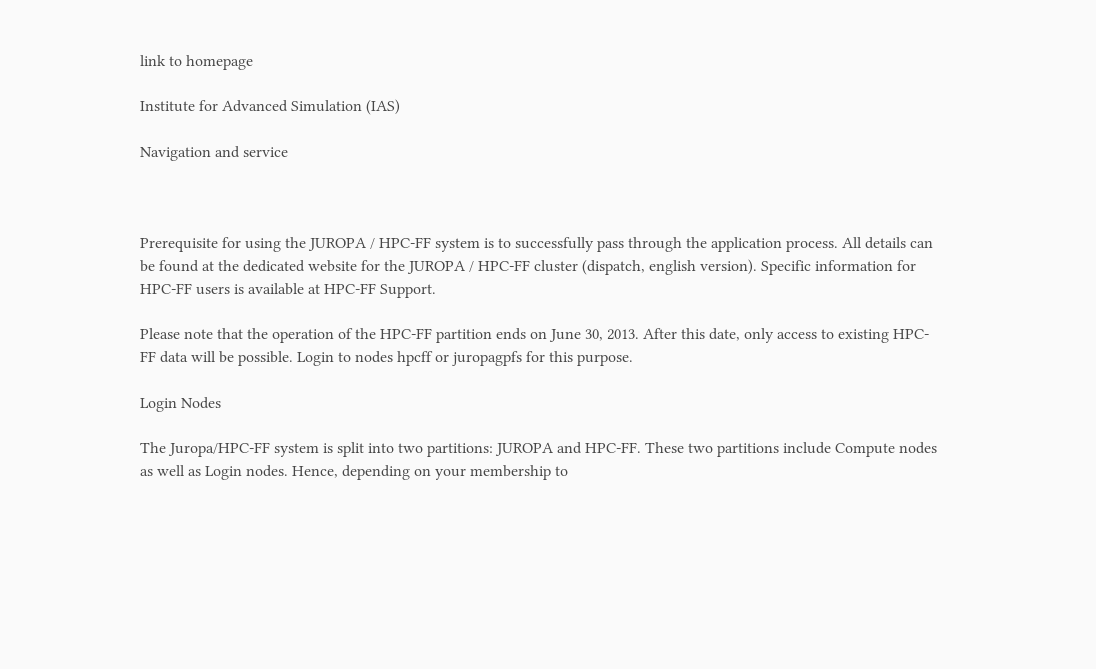link to homepage

Institute for Advanced Simulation (IAS)

Navigation and service



Prerequisite for using the JUROPA / HPC-FF system is to successfully pass through the application process. All details can be found at the dedicated website for the JUROPA / HPC-FF cluster (dispatch, english version). Specific information for HPC-FF users is available at HPC-FF Support.

Please note that the operation of the HPC-FF partition ends on June 30, 2013. After this date, only access to existing HPC-FF data will be possible. Login to nodes hpcff or juropagpfs for this purpose.

Login Nodes

The Juropa/HPC-FF system is split into two partitions: JUROPA and HPC-FF. These two partitions include Compute nodes as well as Login nodes. Hence, depending on your membership to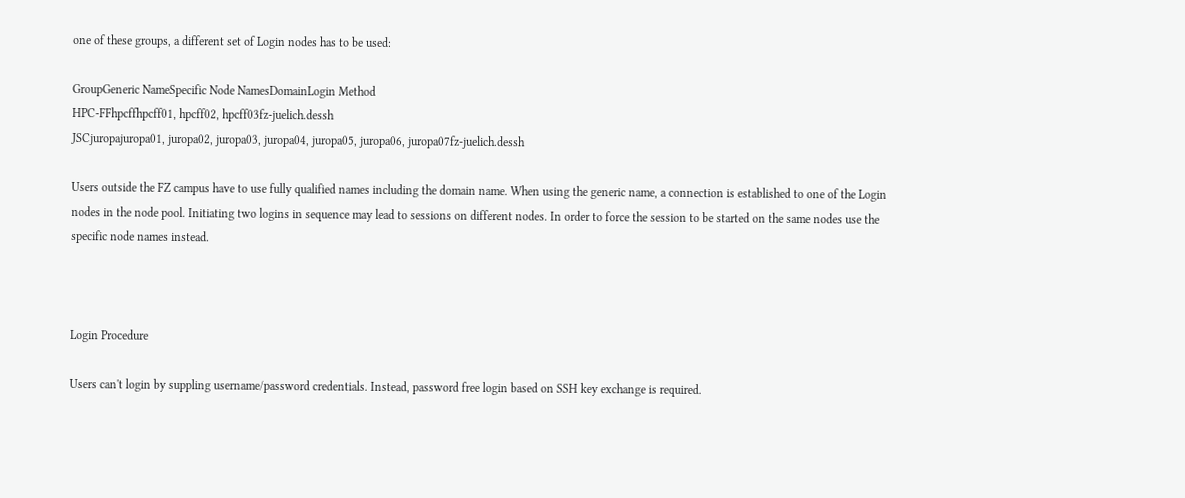one of these groups, a different set of Login nodes has to be used:

GroupGeneric NameSpecific Node NamesDomainLogin Method
HPC-FFhpcffhpcff01, hpcff02, hpcff03fz-juelich.dessh
JSCjuropajuropa01, juropa02, juropa03, juropa04, juropa05, juropa06, juropa07fz-juelich.dessh

Users outside the FZ campus have to use fully qualified names including the domain name. When using the generic name, a connection is established to one of the Login nodes in the node pool. Initiating two logins in sequence may lead to sessions on different nodes. In order to force the session to be started on the same nodes use the specific node names instead.



Login Procedure

Users can't login by suppling username/password credentials. Instead, password free login based on SSH key exchange is required.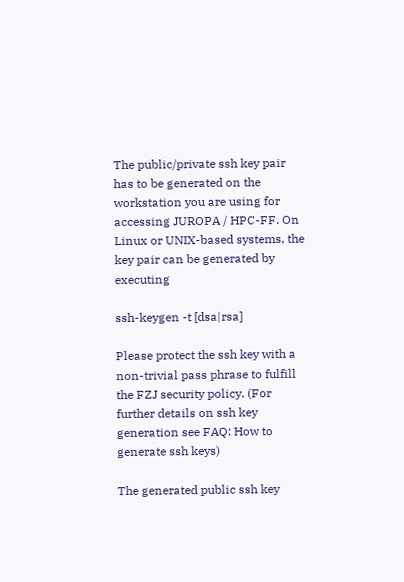The public/private ssh key pair has to be generated on the workstation you are using for accessing JUROPA / HPC-FF. On Linux or UNIX-based systems, the key pair can be generated by executing

ssh-keygen -t [dsa|rsa]

Please protect the ssh key with a non-trivial pass phrase to fulfill the FZJ security policy. (For further details on ssh key generation see FAQ: How to generate ssh keys)

The generated public ssh key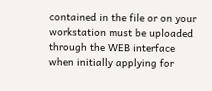contained in the file or on your workstation must be uploaded through the WEB interface when initially applying for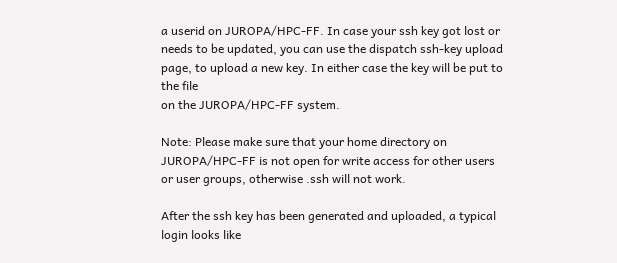a userid on JUROPA/HPC-FF. In case your ssh key got lost or needs to be updated, you can use the dispatch ssh-key upload page, to upload a new key. In either case the key will be put to the file
on the JUROPA/HPC-FF system.

Note: Please make sure that your home directory on JUROPA/HPC-FF is not open for write access for other users or user groups, otherwise .ssh will not work.

After the ssh key has been generated and uploaded, a typical login looks like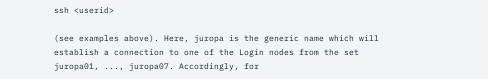ssh <userid>

(see examples above). Here, juropa is the generic name which will establish a connection to one of the Login nodes from the set juropa01, ..., juropa07. Accordingly, for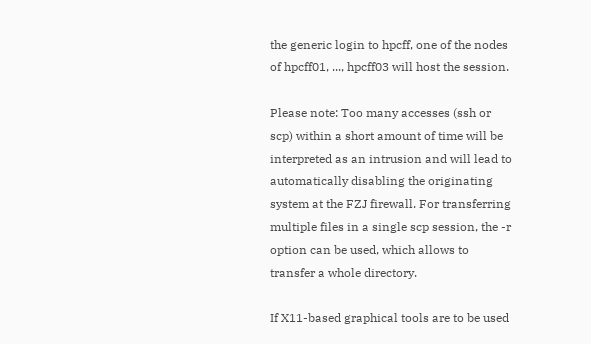the generic login to hpcff, one of the nodes of hpcff01, ..., hpcff03 will host the session.

Please note: Too many accesses (ssh or scp) within a short amount of time will be interpreted as an intrusion and will lead to automatically disabling the originating system at the FZJ firewall. For transferring multiple files in a single scp session, the -r option can be used, which allows to transfer a whole directory.

If X11-based graphical tools are to be used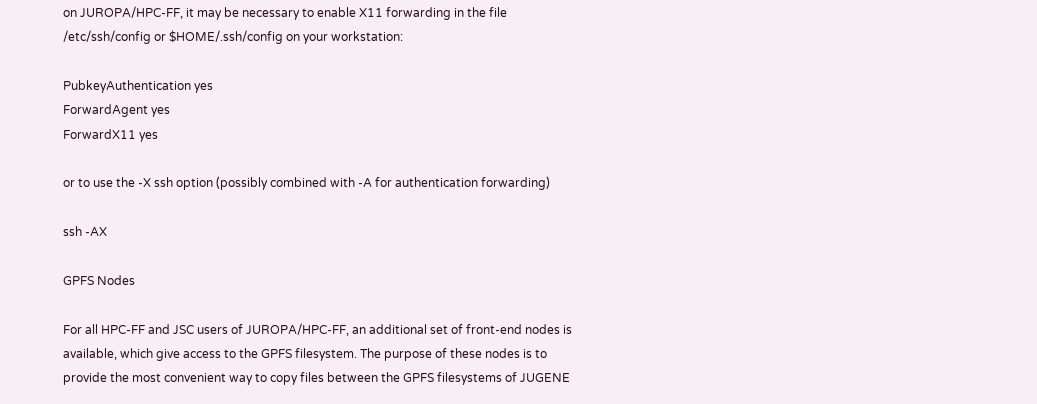on JUROPA/HPC-FF, it may be necessary to enable X11 forwarding in the file /etc/ssh/config or $HOME/.ssh/config on your workstation:

PubkeyAuthentication yes
ForwardAgent yes
ForwardX11 yes

or to use the -X ssh option (possibly combined with -A for authentication forwarding)

ssh -AX

GPFS Nodes

For all HPC-FF and JSC users of JUROPA/HPC-FF, an additional set of front-end nodes is available, which give access to the GPFS filesystem. The purpose of these nodes is to provide the most convenient way to copy files between the GPFS filesystems of JUGENE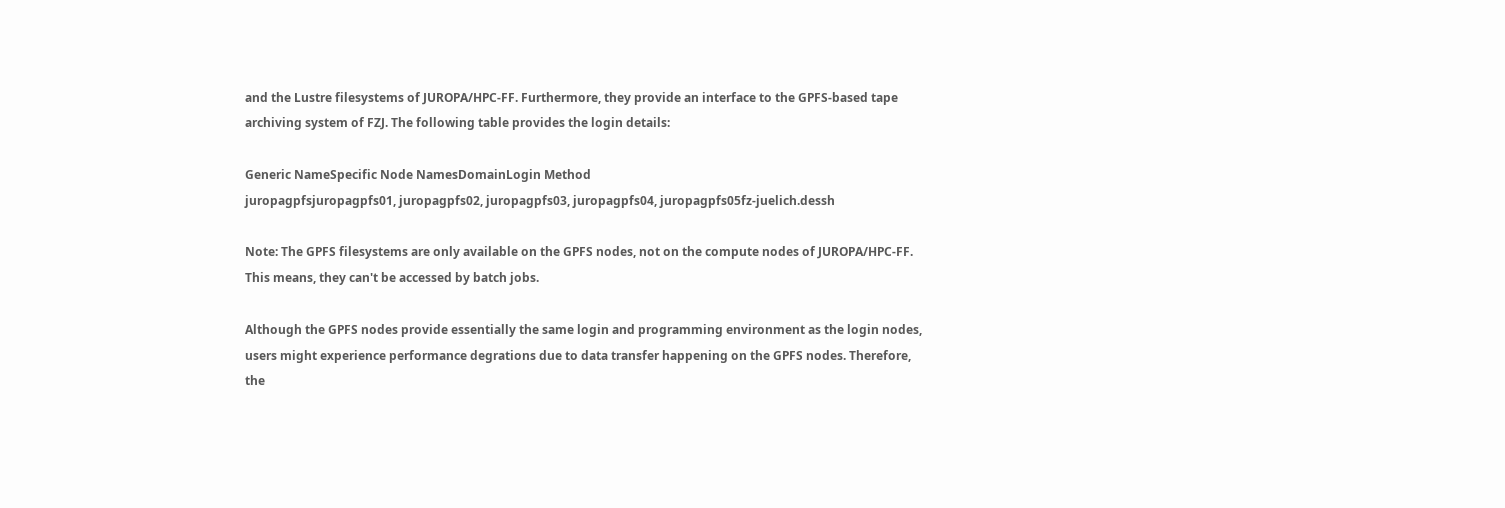and the Lustre filesystems of JUROPA/HPC-FF. Furthermore, they provide an interface to the GPFS-based tape archiving system of FZJ. The following table provides the login details:

Generic NameSpecific Node NamesDomainLogin Method
juropagpfsjuropagpfs01, juropagpfs02, juropagpfs03, juropagpfs04, juropagpfs05fz-juelich.dessh

Note: The GPFS filesystems are only available on the GPFS nodes, not on the compute nodes of JUROPA/HPC-FF. This means, they can't be accessed by batch jobs.

Although the GPFS nodes provide essentially the same login and programming environment as the login nodes, users might experience performance degrations due to data transfer happening on the GPFS nodes. Therefore, the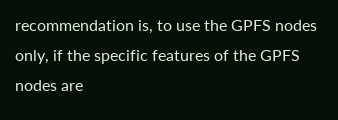recommendation is, to use the GPFS nodes only, if the specific features of the GPFS nodes are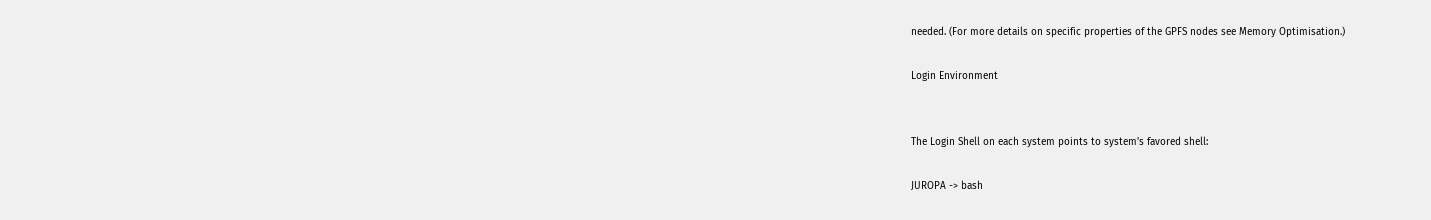needed. (For more details on specific properties of the GPFS nodes see Memory Optimisation.)

Login Environment


The Login Shell on each system points to system's favored shell:

JUROPA -> bash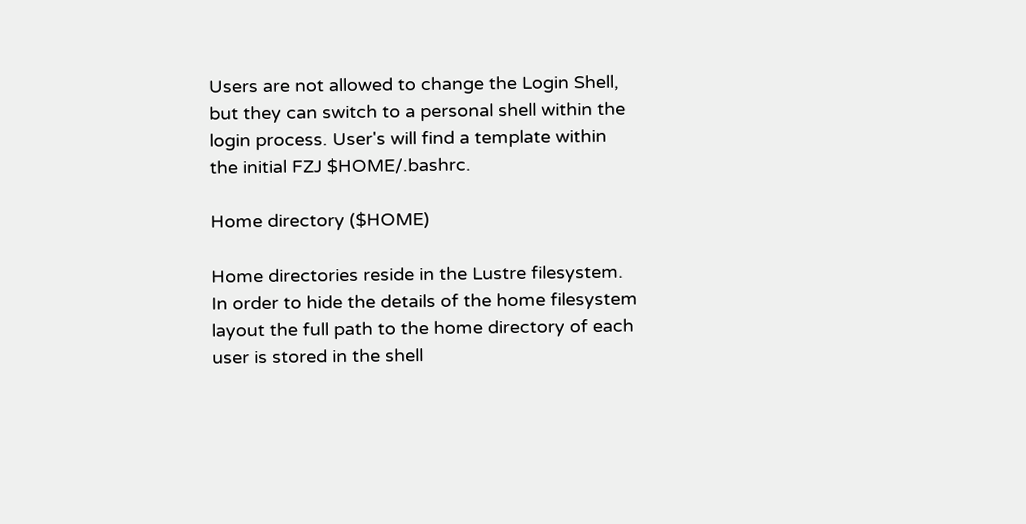Users are not allowed to change the Login Shell, but they can switch to a personal shell within the login process. User's will find a template within the initial FZJ $HOME/.bashrc.

Home directory ($HOME)

Home directories reside in the Lustre filesystem. In order to hide the details of the home filesystem layout the full path to the home directory of each user is stored in the shell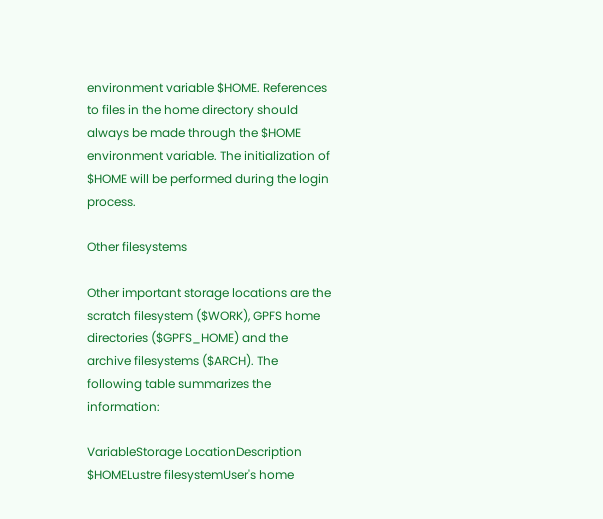environment variable $HOME. References to files in the home directory should always be made through the $HOME environment variable. The initialization of $HOME will be performed during the login process.

Other filesystems

Other important storage locations are the scratch filesystem ($WORK), GPFS home directories ($GPFS_HOME) and the archive filesystems ($ARCH). The following table summarizes the information:

VariableStorage LocationDescription
$HOMELustre filesystemUser's home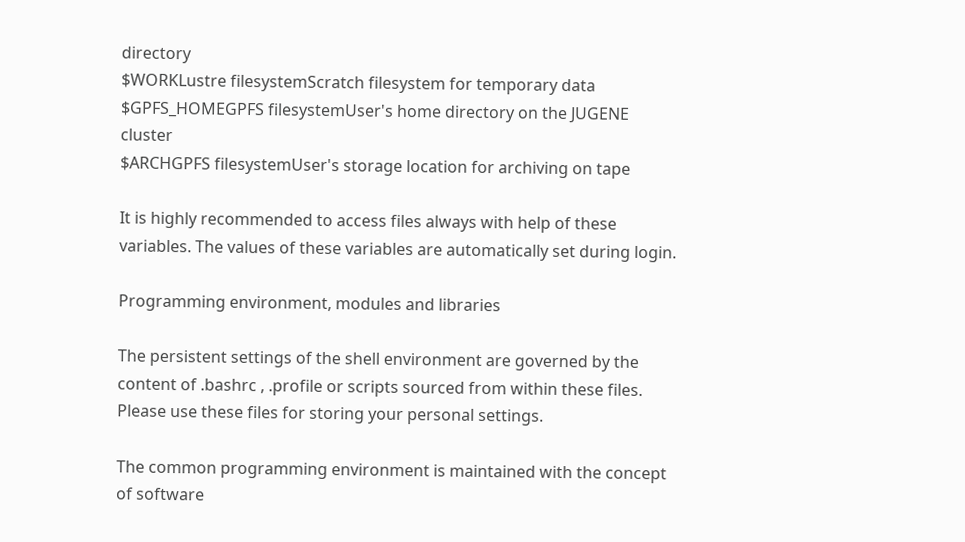directory
$WORKLustre filesystemScratch filesystem for temporary data
$GPFS_HOMEGPFS filesystemUser's home directory on the JUGENE cluster
$ARCHGPFS filesystemUser's storage location for archiving on tape

It is highly recommended to access files always with help of these variables. The values of these variables are automatically set during login.

Programming environment, modules and libraries

The persistent settings of the shell environment are governed by the content of .bashrc , .profile or scripts sourced from within these files. Please use these files for storing your personal settings.

The common programming environment is maintained with the concept of software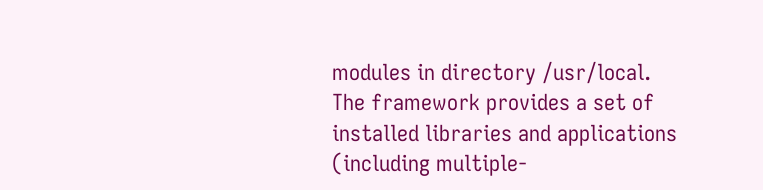modules in directory /usr/local. The framework provides a set of installed libraries and applications (including multiple-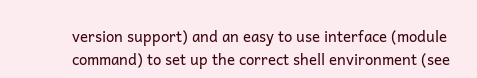version support) and an easy to use interface (module command) to set up the correct shell environment (see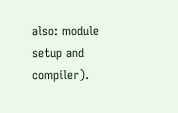also: module setup and compiler).